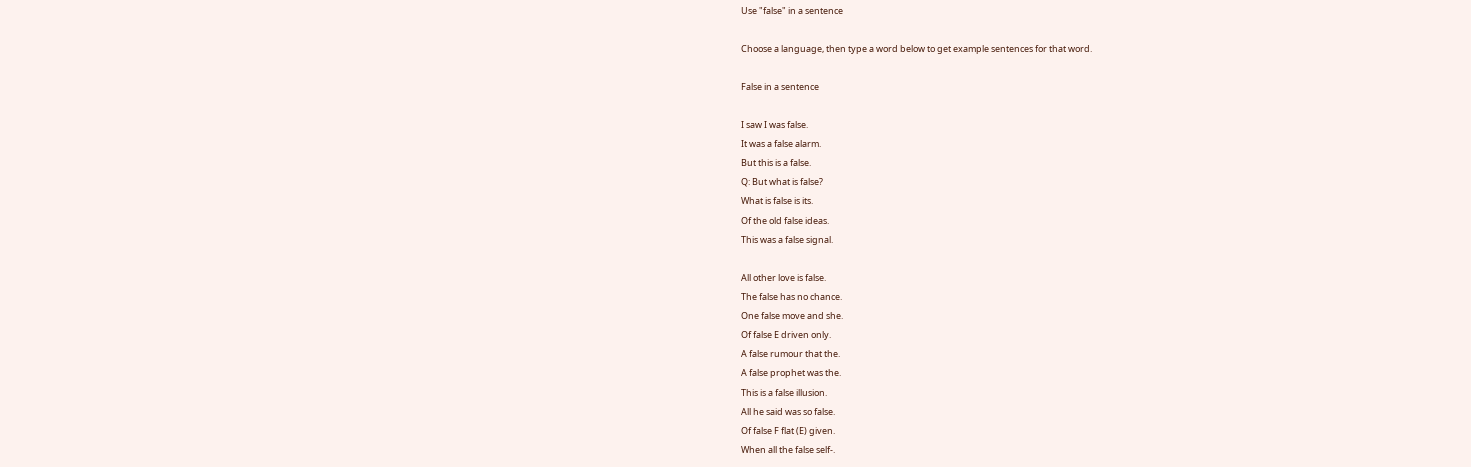Use "false" in a sentence

Choose a language, then type a word below to get example sentences for that word.

False in a sentence

I saw I was false.
It was a false alarm.
But this is a false.
Q: But what is false?
What is false is its.
Of the old false ideas.
This was a false signal.

All other love is false.
The false has no chance.
One false move and she.
Of false E driven only.
A false rumour that the.
A false prophet was the.
This is a false illusion.
All he said was so false.
Of false F flat (E) given.
When all the false self-.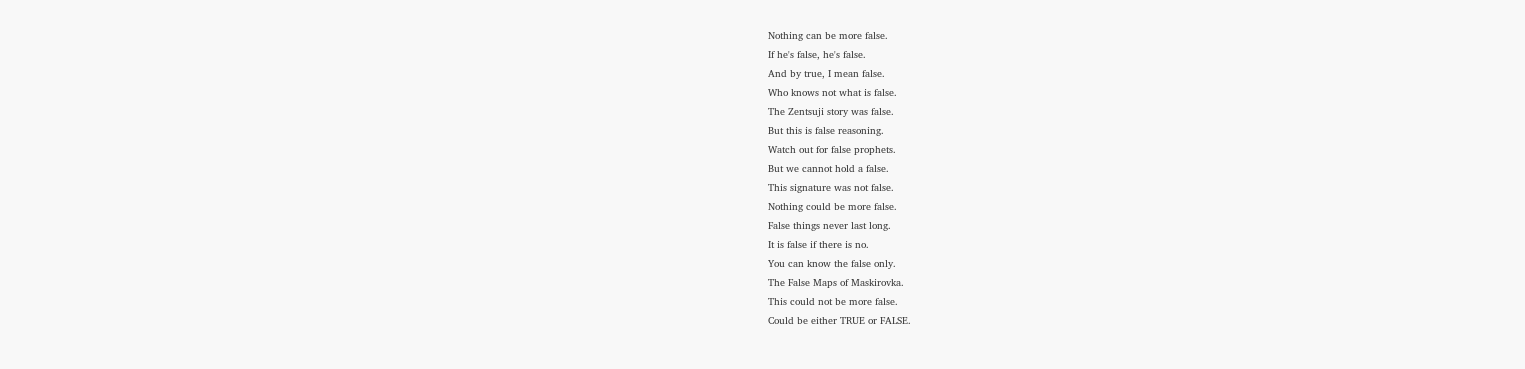Nothing can be more false.
If he's false, he's false.
And by true, I mean false.
Who knows not what is false.
The Zentsuji story was false.
But this is false reasoning.
Watch out for false prophets.
But we cannot hold a false.
This signature was not false.
Nothing could be more false.
False things never last long.
It is false if there is no.
You can know the false only.
The False Maps of Maskirovka.
This could not be more false.
Could be either TRUE or FALSE.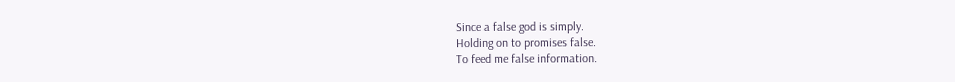Since a false god is simply.
Holding on to promises false.
To feed me false information.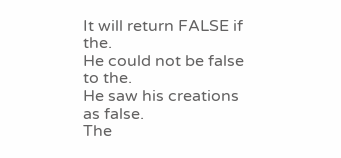It will return FALSE if the.
He could not be false to the.
He saw his creations as false.
The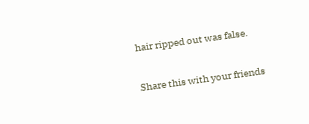hair ripped out was false.

Share this with your friends